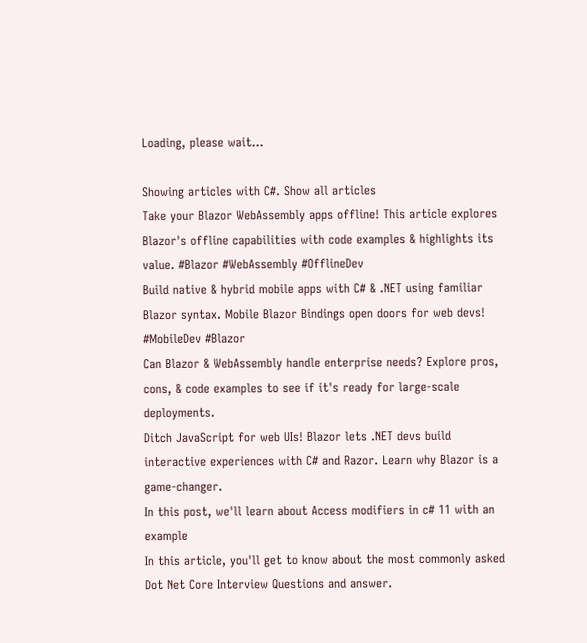Loading, please wait...

Showing articles with C#. Show all articles
Take your Blazor WebAssembly apps offline! This article explores Blazor's offline capabilities with code examples & highlights its value. #Blazor #WebAssembly #OfflineDev
Build native & hybrid mobile apps with C# & .NET using familiar Blazor syntax. Mobile Blazor Bindings open doors for web devs! #MobileDev #Blazor
Can Blazor & WebAssembly handle enterprise needs? Explore pros, cons, & code examples to see if it's ready for large-scale deployments.
Ditch JavaScript for web UIs! Blazor lets .NET devs build interactive experiences with C# and Razor. Learn why Blazor is a game-changer.
In this post, we'll learn about Access modifiers in c# 11 with an example
In this article, you'll get to know about the most commonly asked Dot Net Core Interview Questions and answer.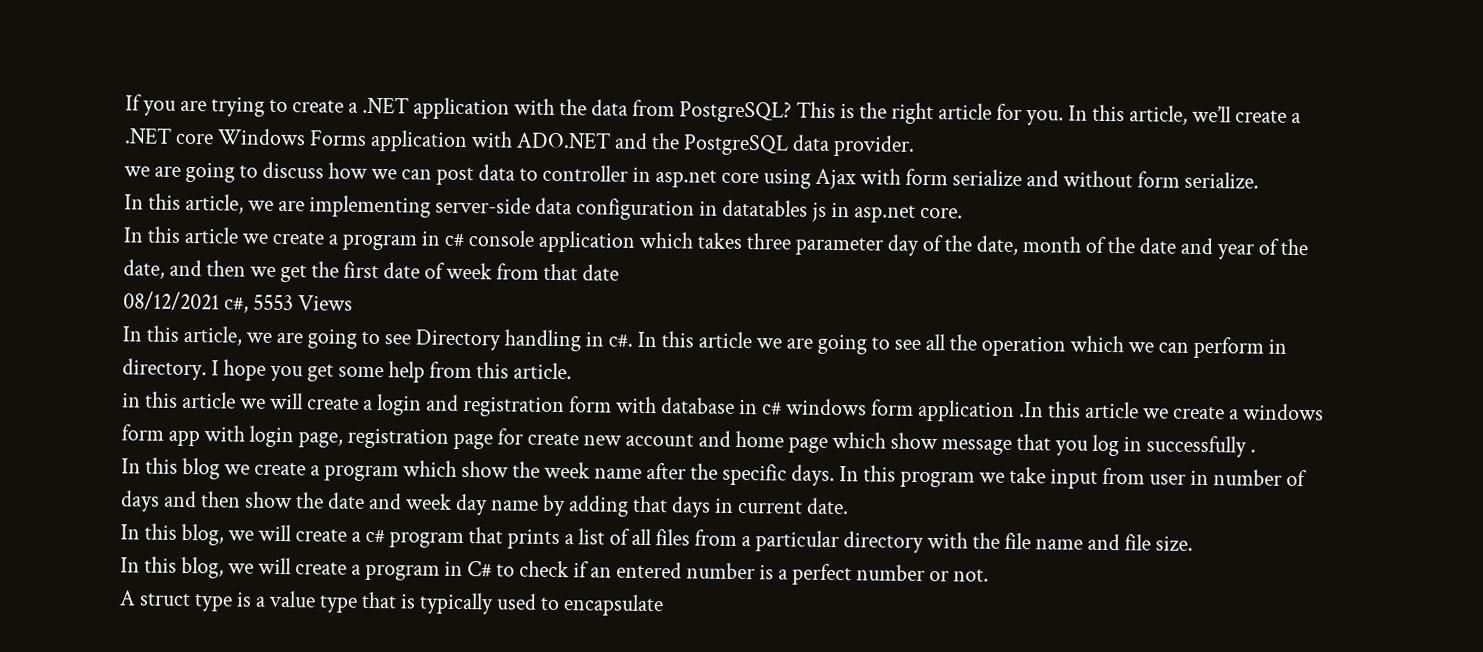If you are trying to create a .NET application with the data from PostgreSQL? This is the right article for you. In this article, we’ll create a .NET core Windows Forms application with ADO.NET and the PostgreSQL data provider.
we are going to discuss how we can post data to controller in asp.net core using Ajax with form serialize and without form serialize.
In this article, we are implementing server-side data configuration in datatables js in asp.net core.
In this article we create a program in c# console application which takes three parameter day of the date, month of the date and year of the date, and then we get the first date of week from that date
08/12/2021 c#, 5553 Views
In this article, we are going to see Directory handling in c#. In this article we are going to see all the operation which we can perform in directory. I hope you get some help from this article.
in this article we will create a login and registration form with database in c# windows form application .In this article we create a windows form app with login page, registration page for create new account and home page which show message that you log in successfully .
In this blog we create a program which show the week name after the specific days. In this program we take input from user in number of days and then show the date and week day name by adding that days in current date.
In this blog, we will create a c# program that prints a list of all files from a particular directory with the file name and file size.
In this blog, we will create a program in C# to check if an entered number is a perfect number or not.
A struct type is a value type that is typically used to encapsulate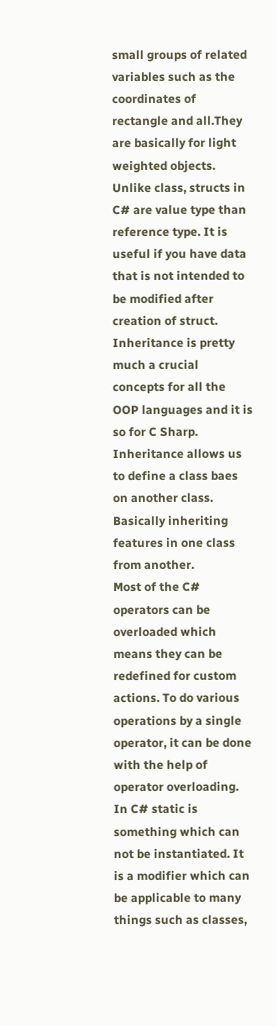small groups of related variables such as the coordinates of rectangle and all.They are basically for light weighted objects. Unlike class, structs in C# are value type than reference type. It is useful if you have data that is not intended to be modified after creation of struct.
Inheritance is pretty much a crucial concepts for all the OOP languages and it is so for C Sharp. Inheritance allows us to define a class baes on another class. Basically inheriting features in one class from another.
Most of the C# operators can be overloaded which means they can be redefined for custom actions. To do various operations by a single operator, it can be done with the help of operator overloading.
In C# static is something which can not be instantiated. It is a modifier which can be applicable to many things such as classes,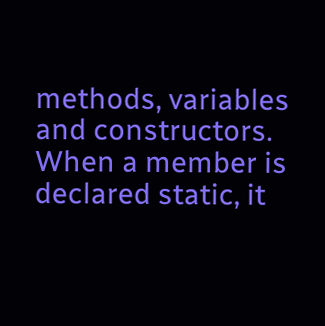methods, variables and constructors. When a member is declared static, it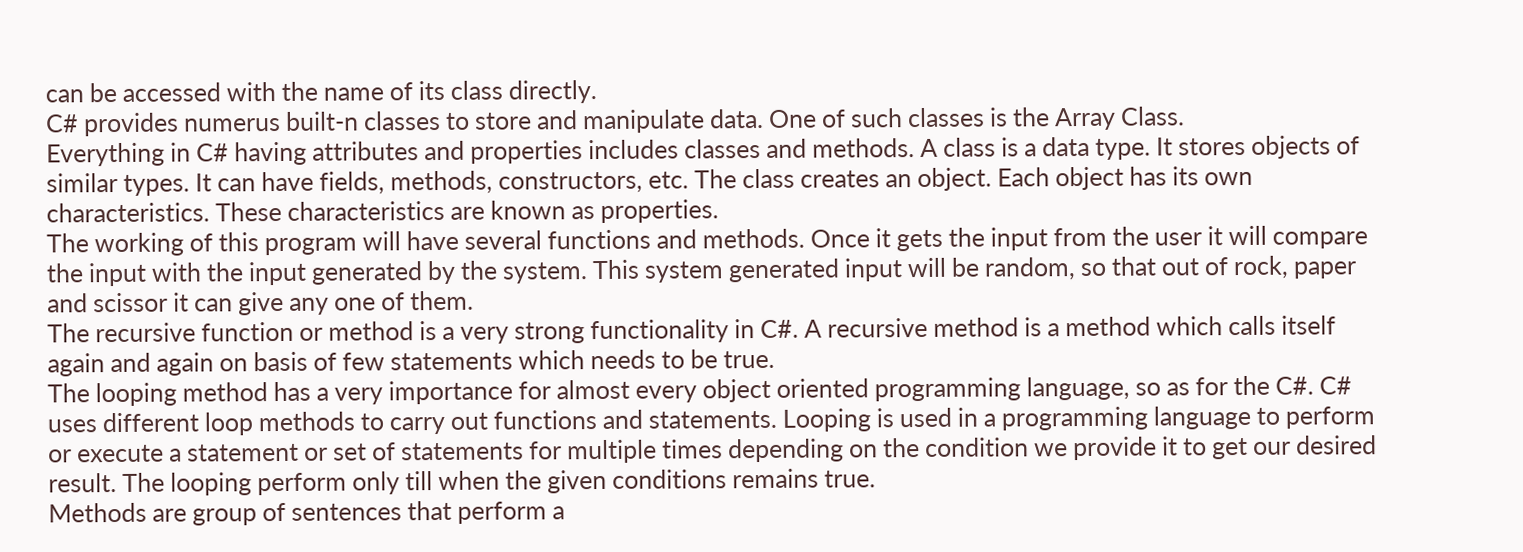can be accessed with the name of its class directly.
C# provides numerus built-n classes to store and manipulate data. One of such classes is the Array Class.
Everything in C# having attributes and properties includes classes and methods. A class is a data type. It stores objects of similar types. It can have fields, methods, constructors, etc. The class creates an object. Each object has its own characteristics. These characteristics are known as properties.
The working of this program will have several functions and methods. Once it gets the input from the user it will compare the input with the input generated by the system. This system generated input will be random, so that out of rock, paper and scissor it can give any one of them.
The recursive function or method is a very strong functionality in C#. A recursive method is a method which calls itself again and again on basis of few statements which needs to be true.
The looping method has a very importance for almost every object oriented programming language, so as for the C#. C# uses different loop methods to carry out functions and statements. Looping is used in a programming language to perform or execute a statement or set of statements for multiple times depending on the condition we provide it to get our desired result. The looping perform only till when the given conditions remains true.
Methods are group of sentences that perform a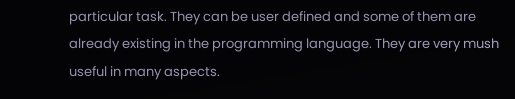particular task. They can be user defined and some of them are already existing in the programming language. They are very mush useful in many aspects.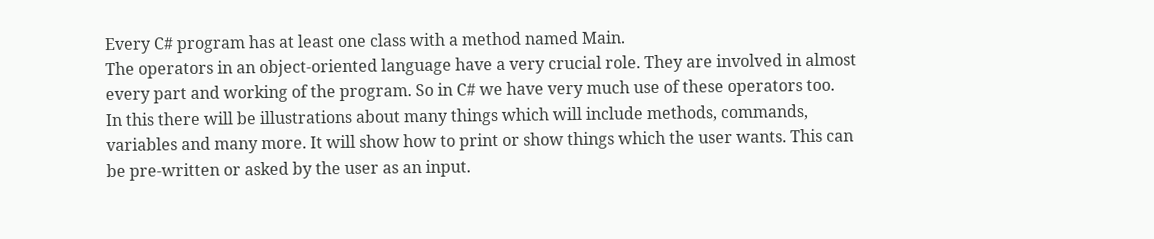Every C# program has at least one class with a method named Main.
The operators in an object-oriented language have a very crucial role. They are involved in almost every part and working of the program. So in C# we have very much use of these operators too.
In this there will be illustrations about many things which will include methods, commands, variables and many more. It will show how to print or show things which the user wants. This can be pre-written or asked by the user as an input.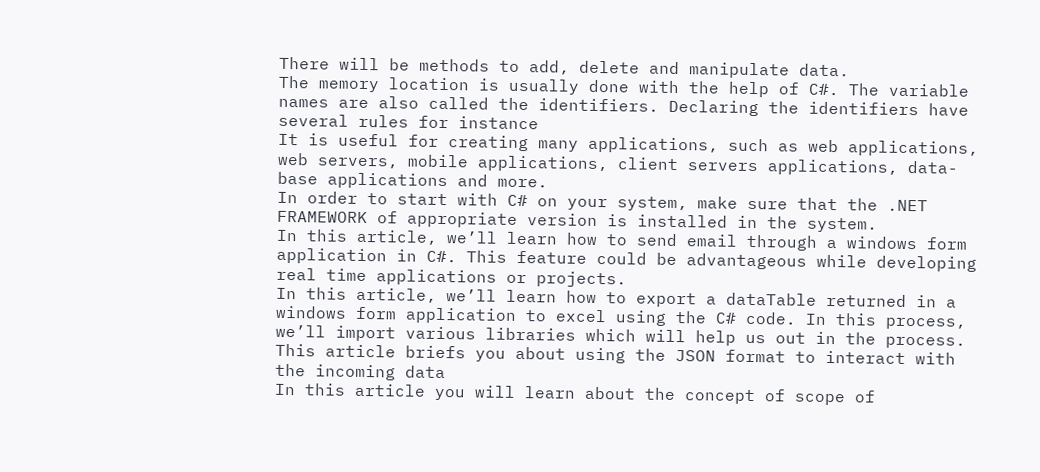There will be methods to add, delete and manipulate data.
The memory location is usually done with the help of C#. The variable names are also called the identifiers. Declaring the identifiers have several rules for instance
It is useful for creating many applications, such as web applications, web servers, mobile applications, client servers applications, data-base applications and more.
In order to start with C# on your system, make sure that the .NET FRAMEWORK of appropriate version is installed in the system.
In this article, we’ll learn how to send email through a windows form application in C#. This feature could be advantageous while developing real time applications or projects.
In this article, we’ll learn how to export a dataTable returned in a windows form application to excel using the C# code. In this process, we’ll import various libraries which will help us out in the process.
This article briefs you about using the JSON format to interact with the incoming data
In this article you will learn about the concept of scope of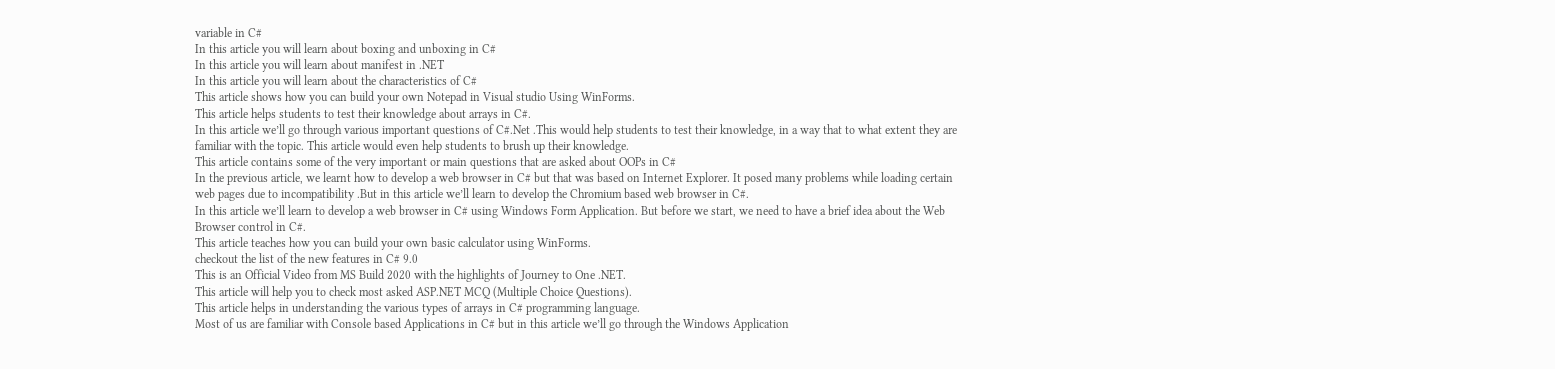variable in C#
In this article you will learn about boxing and unboxing in C#
In this article you will learn about manifest in .NET
In this article you will learn about the characteristics of C#
This article shows how you can build your own Notepad in Visual studio Using WinForms.
This article helps students to test their knowledge about arrays in C#.
In this article we’ll go through various important questions of C#.Net .This would help students to test their knowledge, in a way that to what extent they are familiar with the topic. This article would even help students to brush up their knowledge.
This article contains some of the very important or main questions that are asked about OOPs in C#
In the previous article, we learnt how to develop a web browser in C# but that was based on Internet Explorer. It posed many problems while loading certain web pages due to incompatibility .But in this article we’ll learn to develop the Chromium based web browser in C#.
In this article we’ll learn to develop a web browser in C# using Windows Form Application. But before we start, we need to have a brief idea about the Web Browser control in C#.
This article teaches how you can build your own basic calculator using WinForms.
checkout the list of the new features in C# 9.0
This is an Official Video from MS Build 2020 with the highlights of Journey to One .NET.
This article will help you to check most asked ASP.NET MCQ (Multiple Choice Questions).
This article helps in understanding the various types of arrays in C# programming language.
Most of us are familiar with Console based Applications in C# but in this article we’ll go through the Windows Application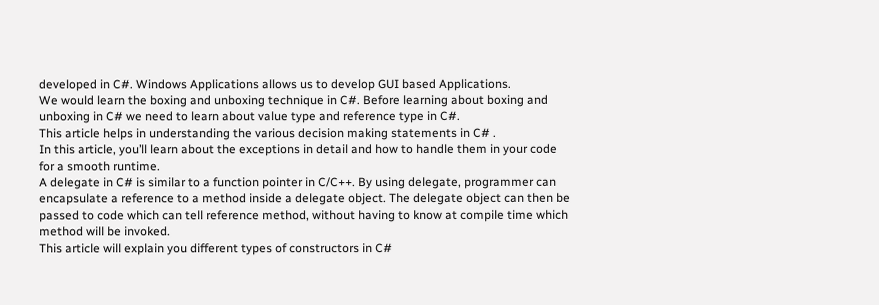developed in C#. Windows Applications allows us to develop GUI based Applications.
We would learn the boxing and unboxing technique in C#. Before learning about boxing and unboxing in C# we need to learn about value type and reference type in C#.
This article helps in understanding the various decision making statements in C# .
In this article, you’ll learn about the exceptions in detail and how to handle them in your code for a smooth runtime.
A delegate in C# is similar to a function pointer in C/C++. By using delegate, programmer can encapsulate a reference to a method inside a delegate object. The delegate object can then be passed to code which can tell reference method, without having to know at compile time which method will be invoked.
This article will explain you different types of constructors in C#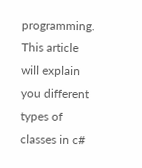programming.
This article will explain you different types of classes in c#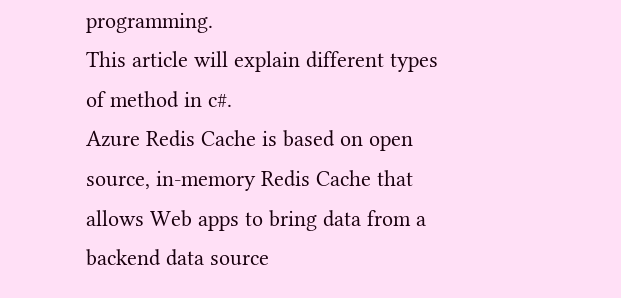programming.
This article will explain different types of method in c#.
Azure Redis Cache is based on open source, in-memory Redis Cache that allows Web apps to bring data from a backend data source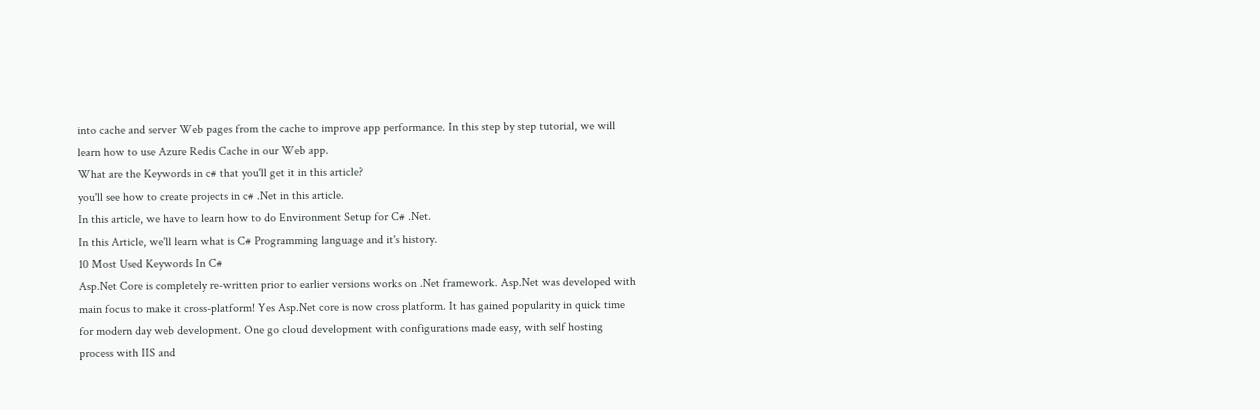into cache and server Web pages from the cache to improve app performance. In this step by step tutorial, we will learn how to use Azure Redis Cache in our Web app.
What are the Keywords in c# that you'll get it in this article?
you'll see how to create projects in c# .Net in this article.
In this article, we have to learn how to do Environment Setup for C# .Net.
In this Article, we'll learn what is C# Programming language and it's history.
10 Most Used Keywords In C#
Asp.Net Core is completely re-written prior to earlier versions works on .Net framework. Asp.Net was developed with main focus to make it cross-platform! Yes Asp.Net core is now cross platform. It has gained popularity in quick time for modern day web development. One go cloud development with configurations made easy, with self hosting process with IIS and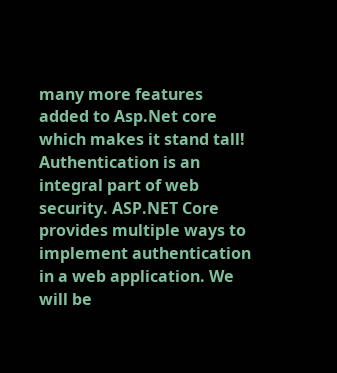many more features added to Asp.Net core which makes it stand tall!
Authentication is an integral part of web security. ASP.NET Core provides multiple ways to implement authentication in a web application. We will be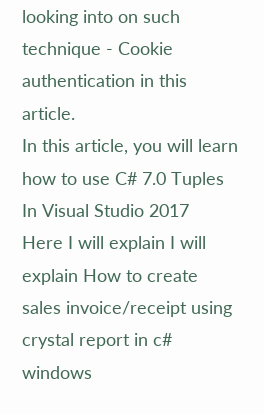looking into on such technique - Cookie authentication in this article.
In this article, you will learn how to use C# 7.0 Tuples In Visual Studio 2017
Here I will explain I will explain How to create sales invoice/receipt using crystal report in c# windows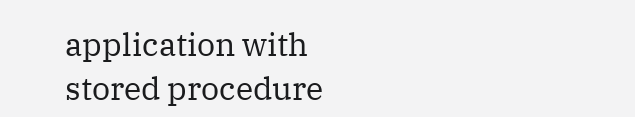application with stored procedure